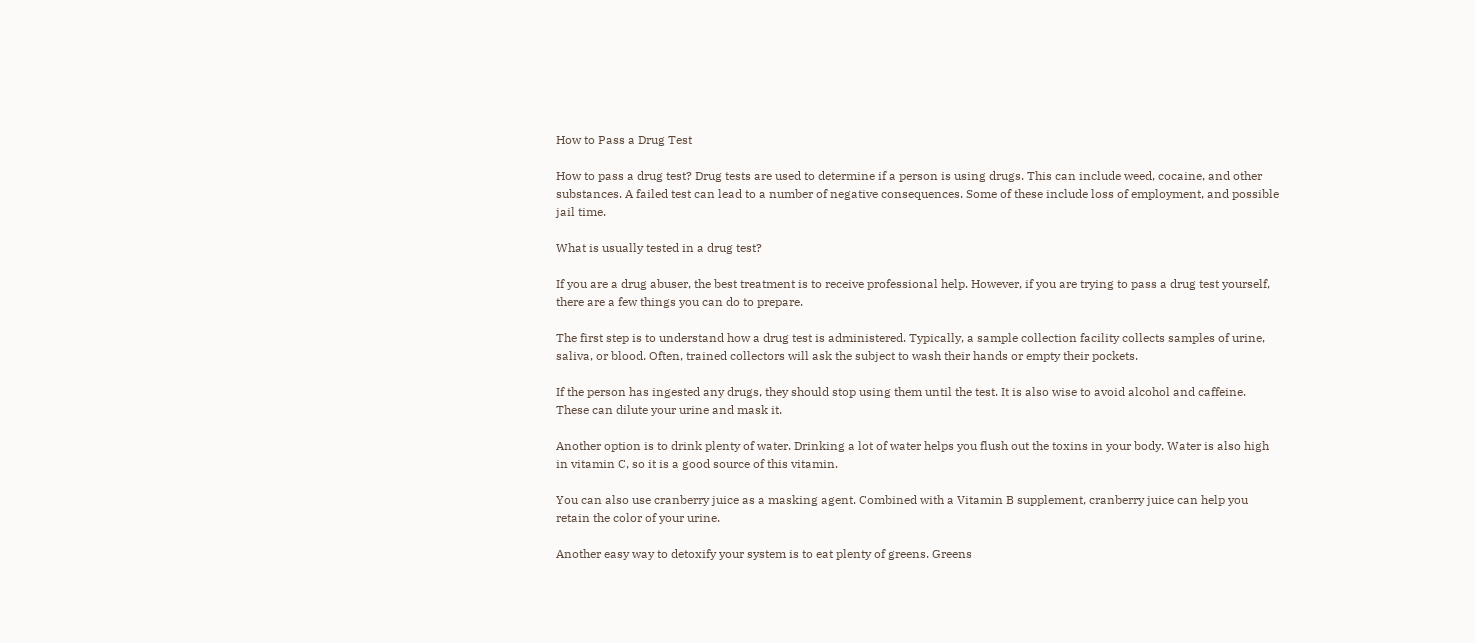How to Pass a Drug Test

How to pass a drug test? Drug tests are used to determine if a person is using drugs. This can include weed, cocaine, and other substances. A failed test can lead to a number of negative consequences. Some of these include loss of employment, and possible jail time.

What is usually tested in a drug test?

If you are a drug abuser, the best treatment is to receive professional help. However, if you are trying to pass a drug test yourself, there are a few things you can do to prepare.

The first step is to understand how a drug test is administered. Typically, a sample collection facility collects samples of urine, saliva, or blood. Often, trained collectors will ask the subject to wash their hands or empty their pockets.

If the person has ingested any drugs, they should stop using them until the test. It is also wise to avoid alcohol and caffeine. These can dilute your urine and mask it.

Another option is to drink plenty of water. Drinking a lot of water helps you flush out the toxins in your body. Water is also high in vitamin C, so it is a good source of this vitamin.

You can also use cranberry juice as a masking agent. Combined with a Vitamin B supplement, cranberry juice can help you retain the color of your urine.

Another easy way to detoxify your system is to eat plenty of greens. Greens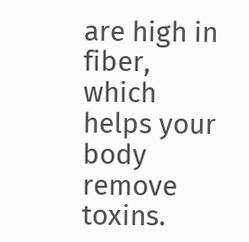are high in fiber, which helps your body remove toxins.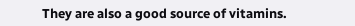They are also a good source of vitamins.